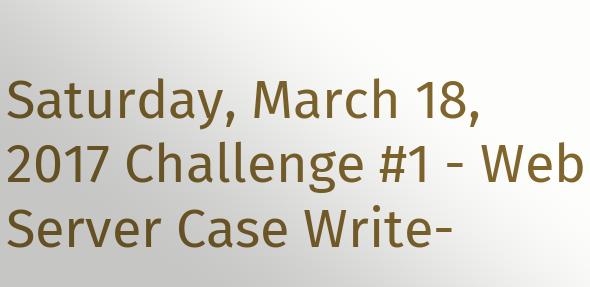Saturday, March 18, 2017 Challenge #1 - Web Server Case Write-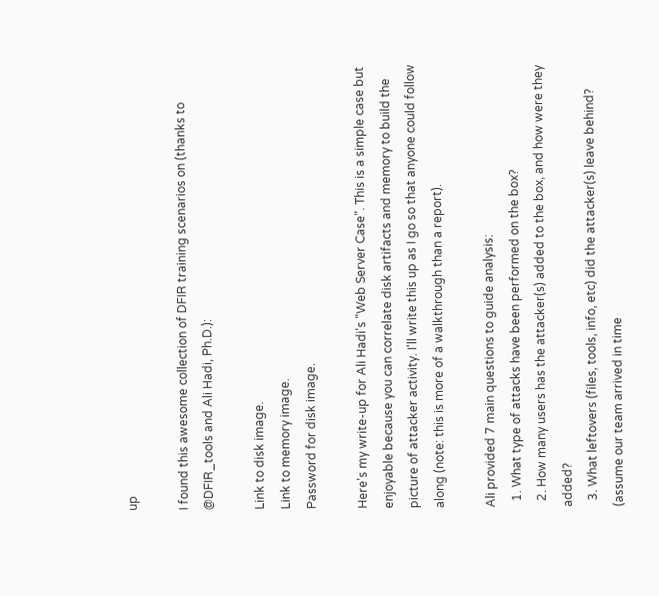up

I found this awesome collection of DFIR training scenarios on (thanks to @DFIR_tools and Ali Hadi, Ph.D.):

Link to disk image.
Link to memory image.
Password for disk image.

Here's my write-up for Ali Hadi's "Web Server Case". This is a simple case but enjoyable because you can correlate disk artifacts and memory to build the picture of attacker activity. I'll write this up as I go so that anyone could follow along (note: this is more of a walkthrough than a report).

Ali provided 7 main questions to guide analysis:
  1. What type of attacks have been performed on the box?
  2. How many users has the attacker(s) added to the box, and how were they added?
  3. What leftovers (files, tools, info, etc) did the attacker(s) leave behind? (assume our team arrived in time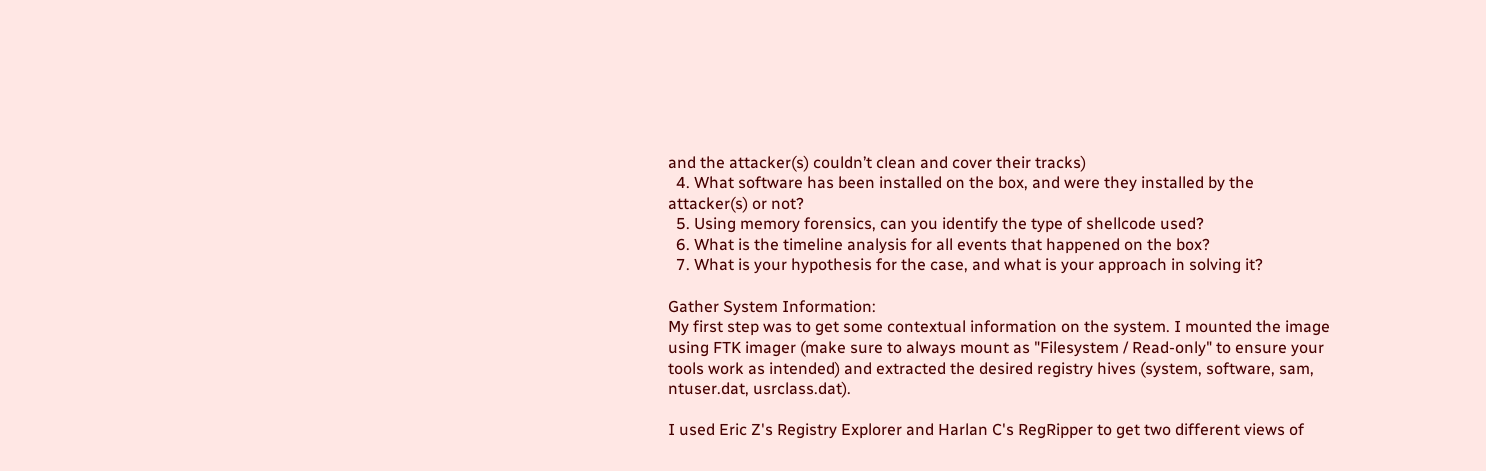and the attacker(s) couldn’t clean and cover their tracks)
  4. What software has been installed on the box, and were they installed by the attacker(s) or not?
  5. Using memory forensics, can you identify the type of shellcode used?
  6. What is the timeline analysis for all events that happened on the box?
  7. What is your hypothesis for the case, and what is your approach in solving it?

Gather System Information:
My first step was to get some contextual information on the system. I mounted the image using FTK imager (make sure to always mount as "Filesystem / Read-only" to ensure your tools work as intended) and extracted the desired registry hives (system, software, sam, ntuser.dat, usrclass.dat).

I used Eric Z's Registry Explorer and Harlan C's RegRipper to get two different views of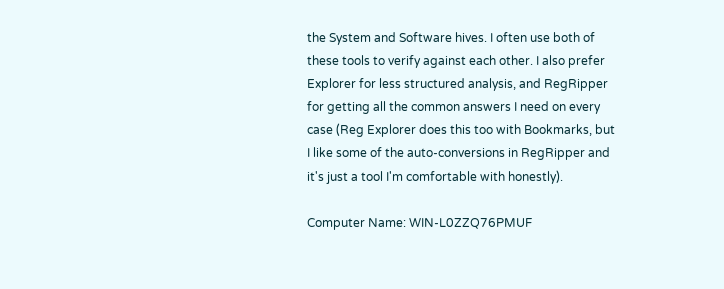the System and Software hives. I often use both of these tools to verify against each other. I also prefer Explorer for less structured analysis, and RegRipper for getting all the common answers I need on every case (Reg Explorer does this too with Bookmarks, but I like some of the auto-conversions in RegRipper and it's just a tool I'm comfortable with honestly).

Computer Name: WIN-L0ZZQ76PMUF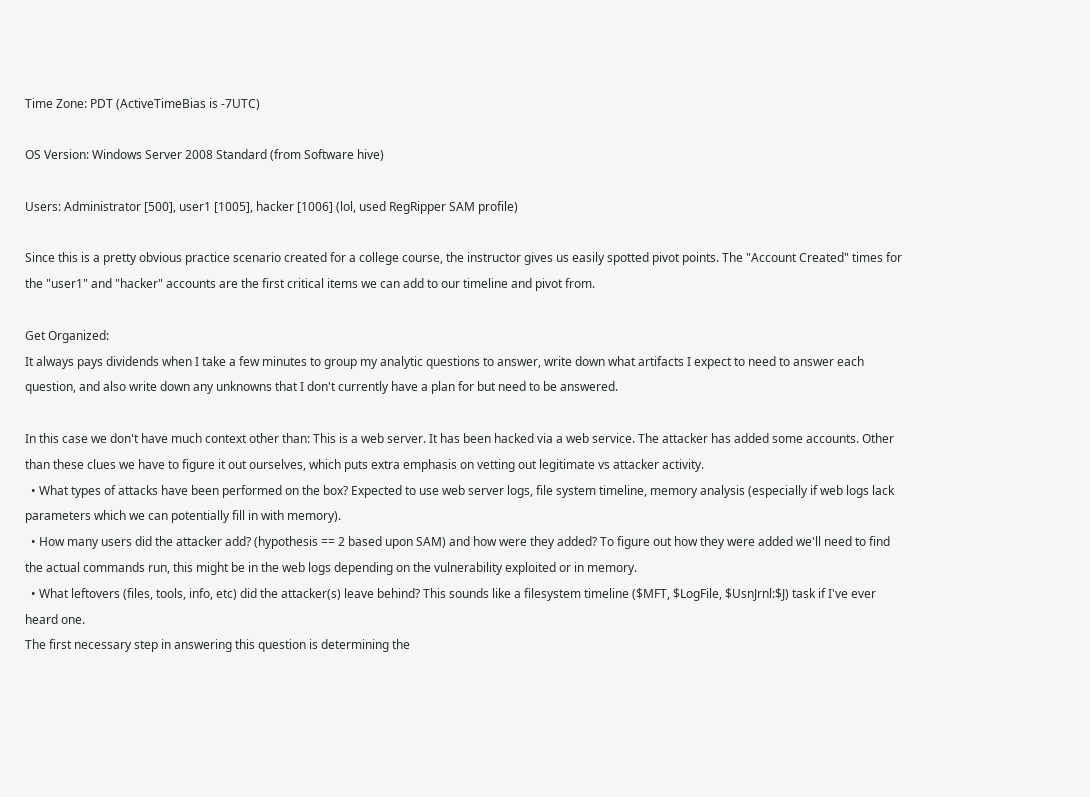Time Zone: PDT (ActiveTimeBias is -7UTC)

OS Version: Windows Server 2008 Standard (from Software hive)

Users: Administrator [500], user1 [1005], hacker [1006] (lol, used RegRipper SAM profile)

Since this is a pretty obvious practice scenario created for a college course, the instructor gives us easily spotted pivot points. The "Account Created" times for the "user1" and "hacker" accounts are the first critical items we can add to our timeline and pivot from.

Get Organized:
It always pays dividends when I take a few minutes to group my analytic questions to answer, write down what artifacts I expect to need to answer each question, and also write down any unknowns that I don't currently have a plan for but need to be answered.

In this case we don't have much context other than: This is a web server. It has been hacked via a web service. The attacker has added some accounts. Other than these clues we have to figure it out ourselves, which puts extra emphasis on vetting out legitimate vs attacker activity.
  • What types of attacks have been performed on the box? Expected to use web server logs, file system timeline, memory analysis (especially if web logs lack parameters which we can potentially fill in with memory).
  • How many users did the attacker add? (hypothesis == 2 based upon SAM) and how were they added? To figure out how they were added we'll need to find the actual commands run, this might be in the web logs depending on the vulnerability exploited or in memory.
  • What leftovers (files, tools, info, etc) did the attacker(s) leave behind? This sounds like a filesystem timeline ($MFT, $LogFile, $UsnJrnl:$J) task if I've ever heard one.
The first necessary step in answering this question is determining the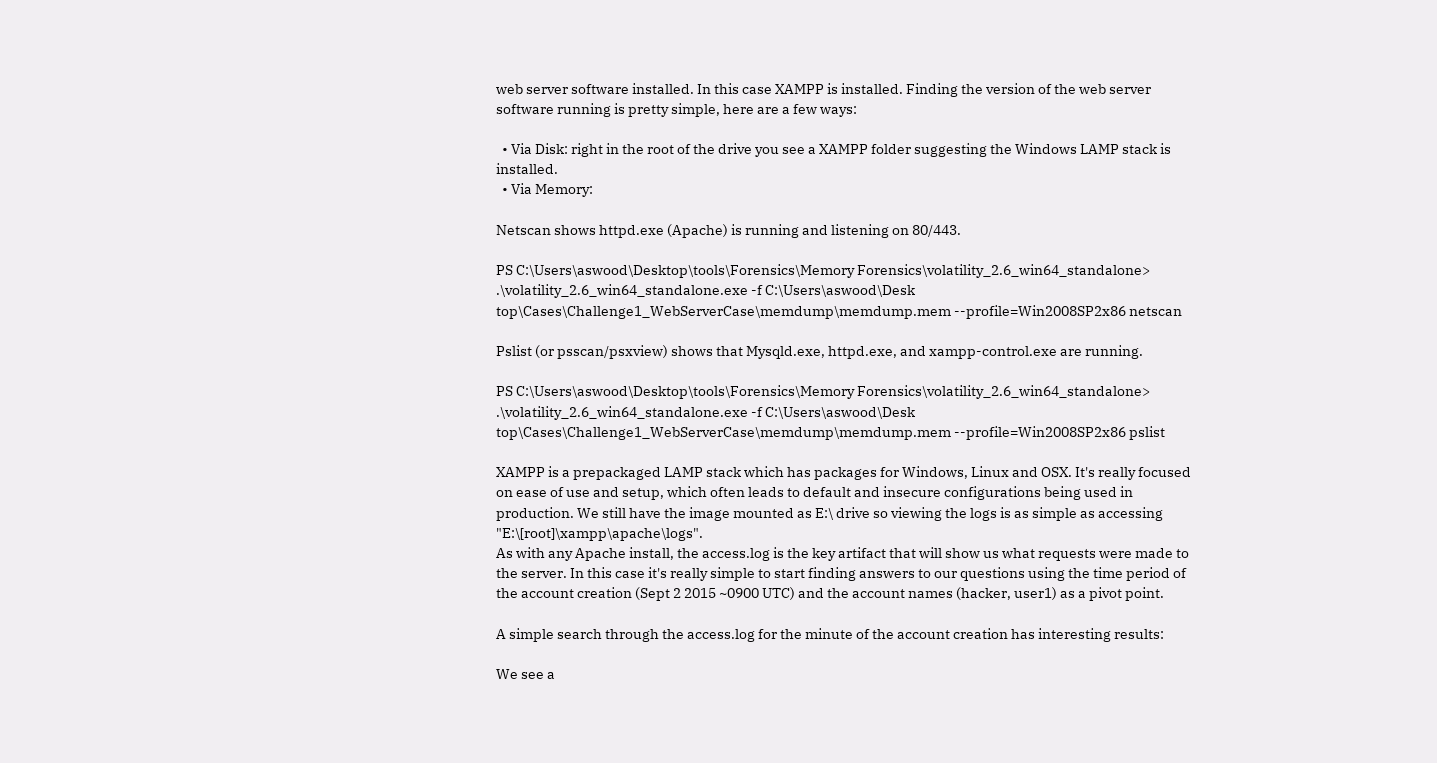web server software installed. In this case XAMPP is installed. Finding the version of the web server software running is pretty simple, here are a few ways:

  • Via Disk: right in the root of the drive you see a XAMPP folder suggesting the Windows LAMP stack is installed.
  • Via Memory:

Netscan shows httpd.exe (Apache) is running and listening on 80/443.

PS C:\Users\aswood\Desktop\tools\Forensics\Memory Forensics\volatility_2.6_win64_standalone> .\volatility_2.6_win64_standalone.exe -f C:\Users\aswood\Desk
top\Cases\Challenge1_WebServerCase\memdump\memdump.mem --profile=Win2008SP2x86 netscan

Pslist (or psscan/psxview) shows that Mysqld.exe, httpd.exe, and xampp-control.exe are running.

PS C:\Users\aswood\Desktop\tools\Forensics\Memory Forensics\volatility_2.6_win64_standalone> .\volatility_2.6_win64_standalone.exe -f C:\Users\aswood\Desk
top\Cases\Challenge1_WebServerCase\memdump\memdump.mem --profile=Win2008SP2x86 pslist

XAMPP is a prepackaged LAMP stack which has packages for Windows, Linux and OSX. It's really focused on ease of use and setup, which often leads to default and insecure configurations being used in production. We still have the image mounted as E:\ drive so viewing the logs is as simple as accessing "E:\[root]\xampp\apache\logs".
As with any Apache install, the access.log is the key artifact that will show us what requests were made to the server. In this case it's really simple to start finding answers to our questions using the time period of the account creation (Sept 2 2015 ~0900 UTC) and the account names (hacker, user1) as a pivot point.

A simple search through the access.log for the minute of the account creation has interesting results:

We see a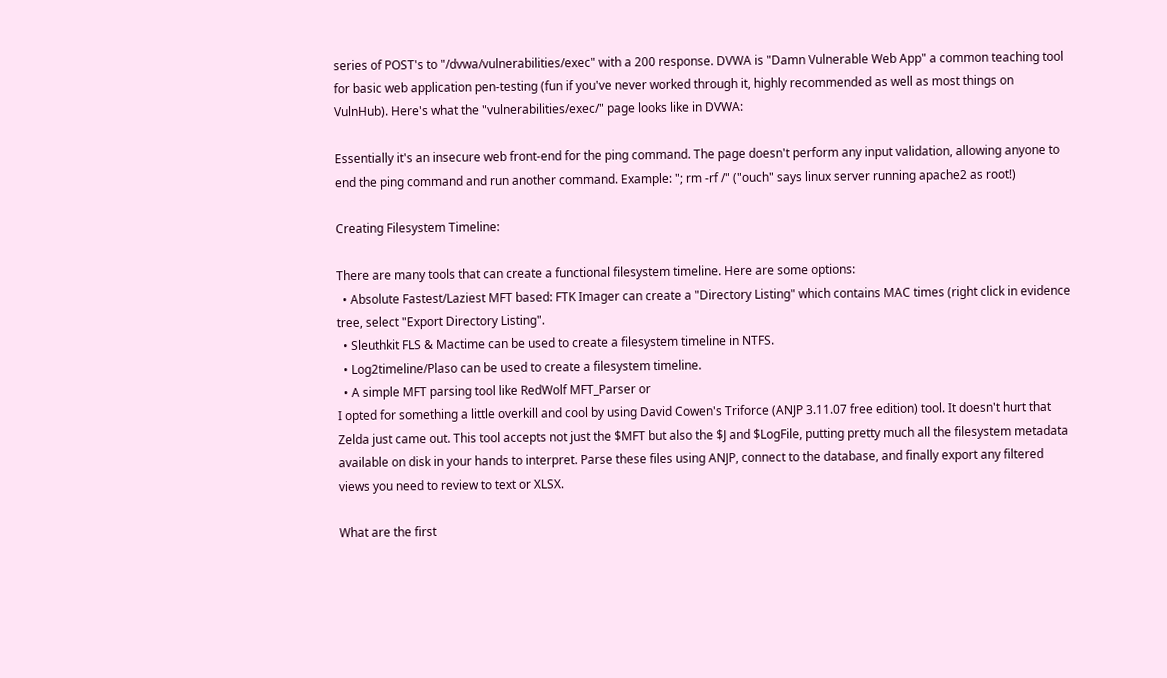series of POST's to "/dvwa/vulnerabilities/exec" with a 200 response. DVWA is "Damn Vulnerable Web App" a common teaching tool for basic web application pen-testing (fun if you've never worked through it, highly recommended as well as most things on VulnHub). Here's what the "vulnerabilities/exec/" page looks like in DVWA:

Essentially it's an insecure web front-end for the ping command. The page doesn't perform any input validation, allowing anyone to end the ping command and run another command. Example: "; rm -rf /" ("ouch" says linux server running apache2 as root!)

Creating Filesystem Timeline:

There are many tools that can create a functional filesystem timeline. Here are some options:
  • Absolute Fastest/Laziest MFT based: FTK Imager can create a "Directory Listing" which contains MAC times (right click in evidence tree, select "Export Directory Listing".
  • Sleuthkit FLS & Mactime can be used to create a filesystem timeline in NTFS.
  • Log2timeline/Plaso can be used to create a filesystem timeline.
  • A simple MFT parsing tool like RedWolf MFT_Parser or
I opted for something a little overkill and cool by using David Cowen's Triforce (ANJP 3.11.07 free edition) tool. It doesn't hurt that Zelda just came out. This tool accepts not just the $MFT but also the $J and $LogFile, putting pretty much all the filesystem metadata available on disk in your hands to interpret. Parse these files using ANJP, connect to the database, and finally export any filtered views you need to review to text or XLSX.

What are the first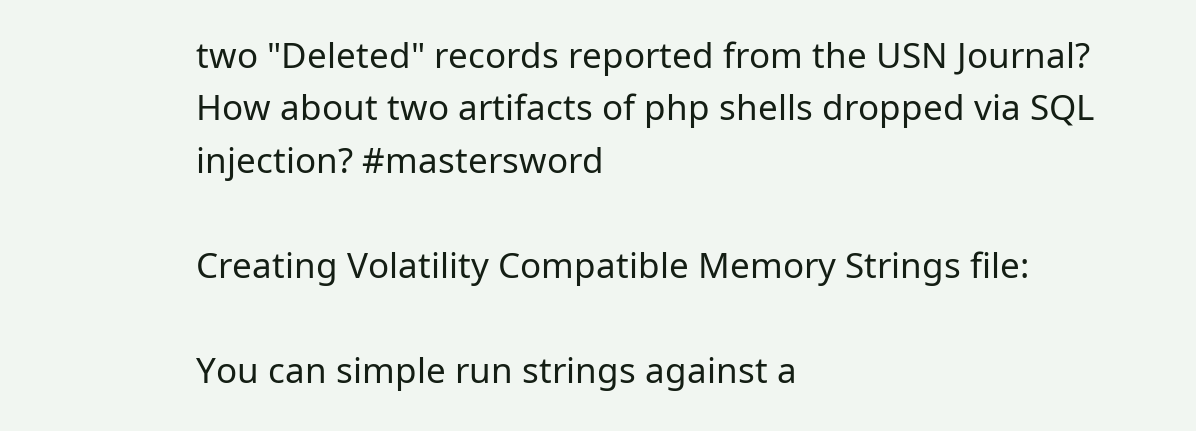two "Deleted" records reported from the USN Journal? How about two artifacts of php shells dropped via SQL injection? #mastersword

Creating Volatility Compatible Memory Strings file:

You can simple run strings against a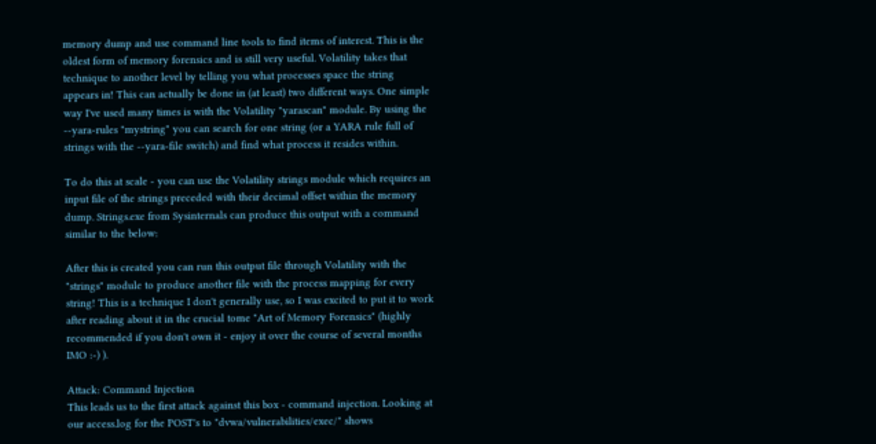memory dump and use command line tools to find items of interest. This is the oldest form of memory forensics and is still very useful. Volatility takes that technique to another level by telling you what processes space the string appears in! This can actually be done in (at least) two different ways. One simple way I've used many times is with the Volatility "yarascan" module. By using the --yara-rules "mystring" you can search for one string (or a YARA rule full of strings with the --yara-file switch) and find what process it resides within.

To do this at scale - you can use the Volatility strings module which requires an input file of the strings preceded with their decimal offset within the memory dump. Strings.exe from Sysinternals can produce this output with a command similar to the below:

After this is created you can run this output file through Volatility with the "strings" module to produce another file with the process mapping for every string! This is a technique I don't generally use, so I was excited to put it to work after reading about it in the crucial tome "Art of Memory Forensics" (highly recommended if you don't own it - enjoy it over the course of several months IMO :-) ).

Attack: Command Injection
This leads us to the first attack against this box - command injection. Looking at our access.log for the POST's to "dvwa/vulnerabilities/exec/" shows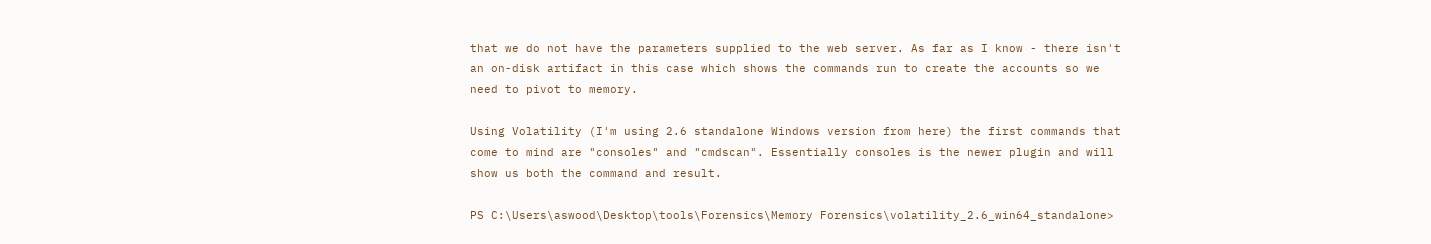that we do not have the parameters supplied to the web server. As far as I know - there isn't an on-disk artifact in this case which shows the commands run to create the accounts so we need to pivot to memory.

Using Volatility (I'm using 2.6 standalone Windows version from here) the first commands that come to mind are "consoles" and "cmdscan". Essentially consoles is the newer plugin and will show us both the command and result.

PS C:\Users\aswood\Desktop\tools\Forensics\Memory Forensics\volatility_2.6_win64_standalone>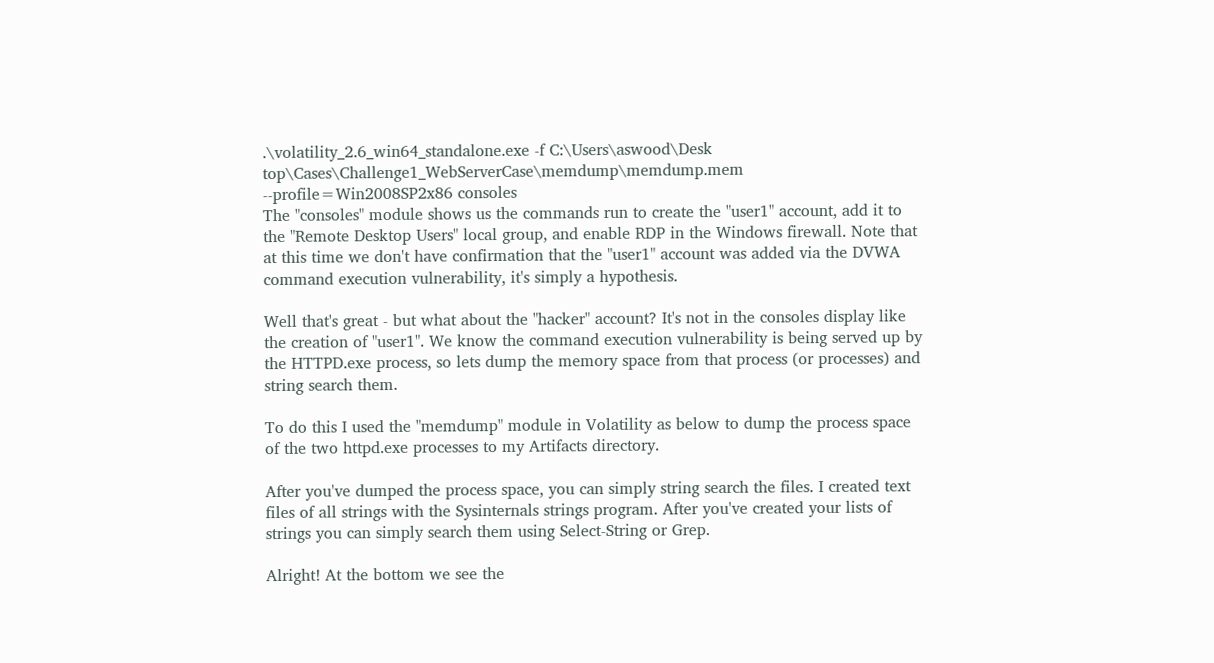.\volatility_2.6_win64_standalone.exe -f C:\Users\aswood\Desk
top\Cases\Challenge1_WebServerCase\memdump\memdump.mem --profile=Win2008SP2x86 consoles
The "consoles" module shows us the commands run to create the "user1" account, add it to the "Remote Desktop Users" local group, and enable RDP in the Windows firewall. Note that at this time we don't have confirmation that the "user1" account was added via the DVWA command execution vulnerability, it's simply a hypothesis.

Well that's great - but what about the "hacker" account? It's not in the consoles display like the creation of "user1". We know the command execution vulnerability is being served up by the HTTPD.exe process, so lets dump the memory space from that process (or processes) and string search them.

To do this I used the "memdump" module in Volatility as below to dump the process space of the two httpd.exe processes to my Artifacts directory.

After you've dumped the process space, you can simply string search the files. I created text files of all strings with the Sysinternals strings program. After you've created your lists of strings you can simply search them using Select-String or Grep.

Alright! At the bottom we see the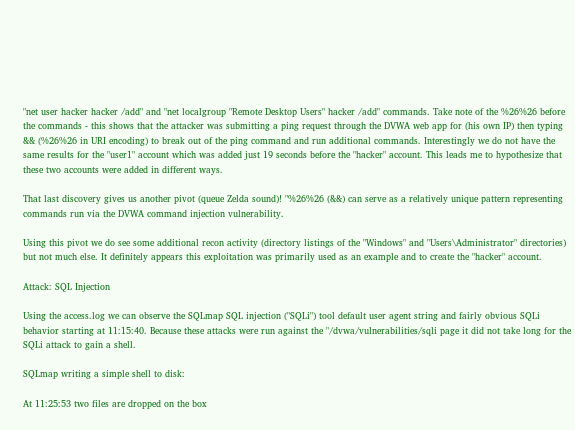"net user hacker hacker /add" and "net localgroup "Remote Desktop Users" hacker /add" commands. Take note of the %26%26 before the commands - this shows that the attacker was submitting a ping request through the DVWA web app for (his own IP) then typing && (%26%26 in URI encoding) to break out of the ping command and run additional commands. Interestingly we do not have the same results for the "user1" account which was added just 19 seconds before the "hacker" account. This leads me to hypothesize that these two accounts were added in different ways.

That last discovery gives us another pivot (queue Zelda sound)! "%26%26 (&&) can serve as a relatively unique pattern representing commands run via the DVWA command injection vulnerability.

Using this pivot we do see some additional recon activity (directory listings of the "Windows" and "Users\Administrator" directories) but not much else. It definitely appears this exploitation was primarily used as an example and to create the "hacker" account.

Attack: SQL Injection

Using the access.log we can observe the SQLmap SQL injection ("SQLi") tool default user agent string and fairly obvious SQLi behavior starting at 11:15:40. Because these attacks were run against the "/dvwa/vulnerabilities/sqli page it did not take long for the SQLi attack to gain a shell.

SQLmap writing a simple shell to disk:

At 11:25:53 two files are dropped on the box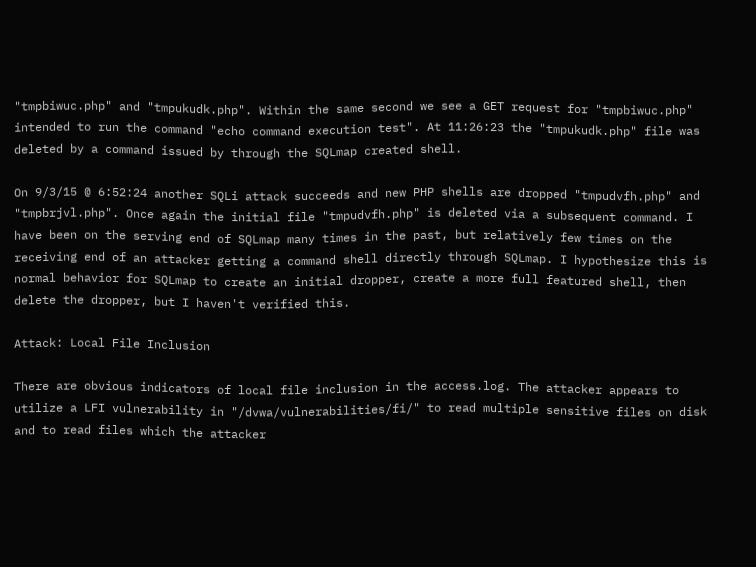"tmpbiwuc.php" and "tmpukudk.php". Within the same second we see a GET request for "tmpbiwuc.php" intended to run the command "echo command execution test". At 11:26:23 the "tmpukudk.php" file was deleted by a command issued by through the SQLmap created shell.

On 9/3/15 @ 6:52:24 another SQLi attack succeeds and new PHP shells are dropped "tmpudvfh.php" and "tmpbrjvl.php". Once again the initial file "tmpudvfh.php" is deleted via a subsequent command. I have been on the serving end of SQLmap many times in the past, but relatively few times on the receiving end of an attacker getting a command shell directly through SQLmap. I hypothesize this is normal behavior for SQLmap to create an initial dropper, create a more full featured shell, then delete the dropper, but I haven't verified this.

Attack: Local File Inclusion

There are obvious indicators of local file inclusion in the access.log. The attacker appears to utilize a LFI vulnerability in "/dvwa/vulnerabilities/fi/" to read multiple sensitive files on disk and to read files which the attacker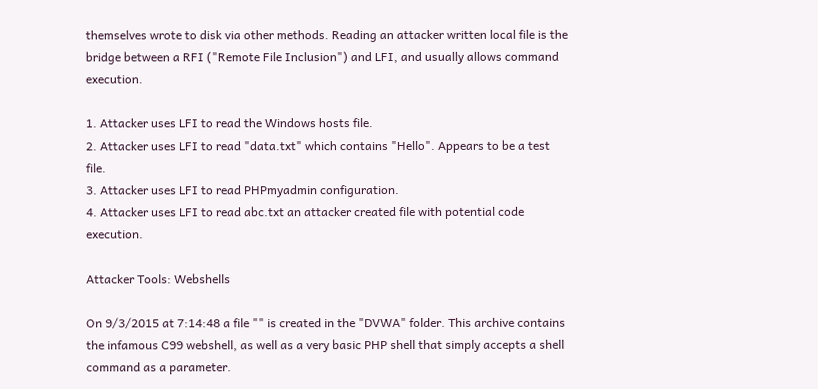themselves wrote to disk via other methods. Reading an attacker written local file is the bridge between a RFI ("Remote File Inclusion") and LFI, and usually allows command execution.

1. Attacker uses LFI to read the Windows hosts file.
2. Attacker uses LFI to read "data.txt" which contains "Hello". Appears to be a test file.
3. Attacker uses LFI to read PHPmyadmin configuration.
4. Attacker uses LFI to read abc.txt an attacker created file with potential code execution.

Attacker Tools: Webshells

On 9/3/2015 at 7:14:48 a file "" is created in the "DVWA" folder. This archive contains the infamous C99 webshell, as well as a very basic PHP shell that simply accepts a shell command as a parameter.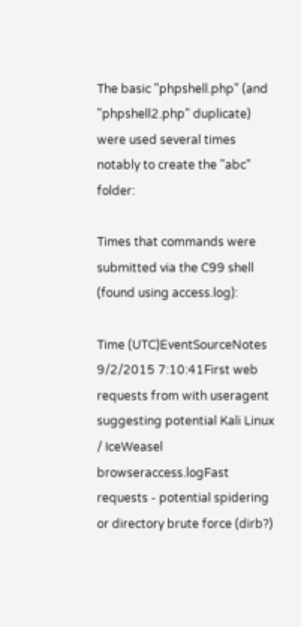The basic "phpshell.php" (and "phpshell2.php" duplicate) were used several times notably to create the "abc" folder:

Times that commands were submitted via the C99 shell (found using access.log):

Time (UTC)EventSourceNotes
9/2/2015 7:10:41First web requests from with useragent suggesting potential Kali Linux / IceWeasel browseraccess.logFast requests - potential spidering or directory brute force (dirb?)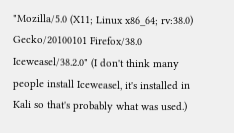"Mozilla/5.0 (X11; Linux x86_64; rv:38.0) Gecko/20100101 Firefox/38.0 Iceweasel/38.2.0" (I don't think many people install Iceweasel, it's installed in Kali so that's probably what was used.)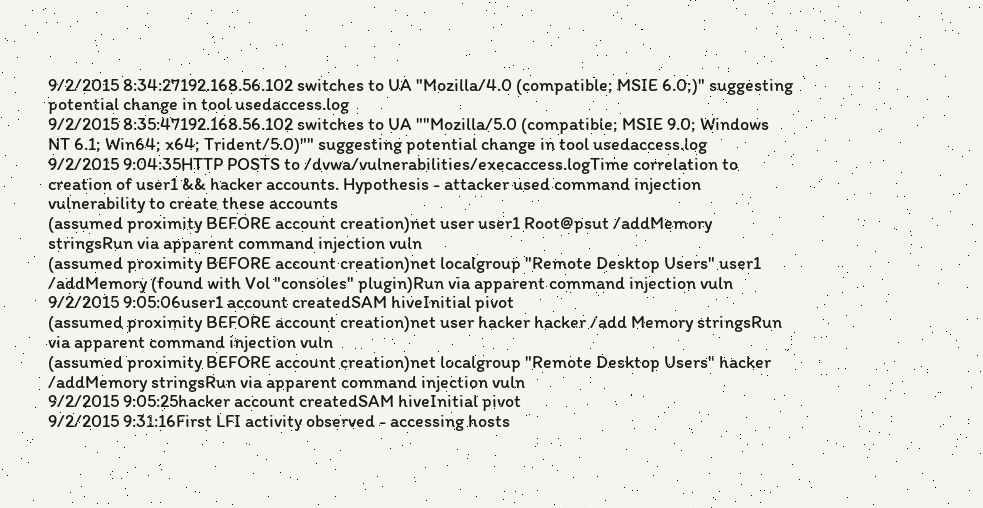9/2/2015 8:34:27192.168.56.102 switches to UA "Mozilla/4.0 (compatible; MSIE 6.0;)" suggesting potential change in tool usedaccess.log
9/2/2015 8:35:47192.168.56.102 switches to UA ""Mozilla/5.0 (compatible; MSIE 9.0; Windows NT 6.1; Win64; x64; Trident/5.0)"" suggesting potential change in tool usedaccess.log
9/2/2015 9:04:35HTTP POSTS to /dvwa/vulnerabilities/execaccess.logTime correlation to creation of user1 && hacker accounts. Hypothesis - attacker used command injection vulnerability to create these accounts
(assumed proximity BEFORE account creation)net user user1 Root@psut /addMemory stringsRun via apparent command injection vuln
(assumed proximity BEFORE account creation)net localgroup "Remote Desktop Users" user1 /addMemory (found with Vol "consoles" plugin)Run via apparent command injection vuln
9/2/2015 9:05:06user1 account createdSAM hiveInitial pivot
(assumed proximity BEFORE account creation)net user hacker hacker /add Memory stringsRun via apparent command injection vuln
(assumed proximity BEFORE account creation)net localgroup "Remote Desktop Users" hacker /addMemory stringsRun via apparent command injection vuln
9/2/2015 9:05:25hacker account createdSAM hiveInitial pivot
9/2/2015 9:31:16First LFI activity observed - accessing hosts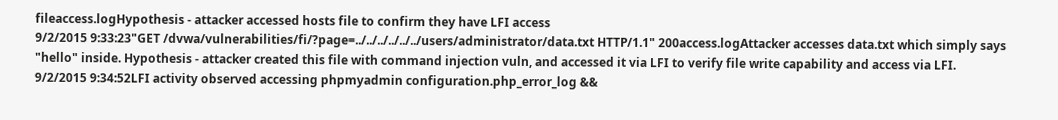fileaccess.logHypothesis - attacker accessed hosts file to confirm they have LFI access
9/2/2015 9:33:23"GET /dvwa/vulnerabilities/fi/?page=../../../../../../users/administrator/data.txt HTTP/1.1" 200access.logAttacker accesses data.txt which simply says "hello" inside. Hypothesis - attacker created this file with command injection vuln, and accessed it via LFI to verify file write capability and access via LFI.
9/2/2015 9:34:52LFI activity observed accessing phpmyadmin configuration.php_error_log &&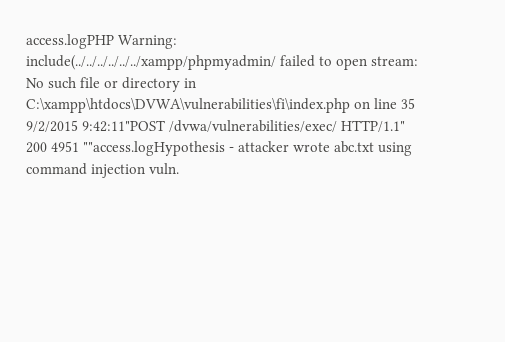access.logPHP Warning: include(../../../../../../xampp/phpmyadmin/ failed to open stream: No such file or directory in C:\xampp\htdocs\DVWA\vulnerabilities\fi\index.php on line 35
9/2/2015 9:42:11"POST /dvwa/vulnerabilities/exec/ HTTP/1.1" 200 4951 ""access.logHypothesis - attacker wrote abc.txt using command injection vuln.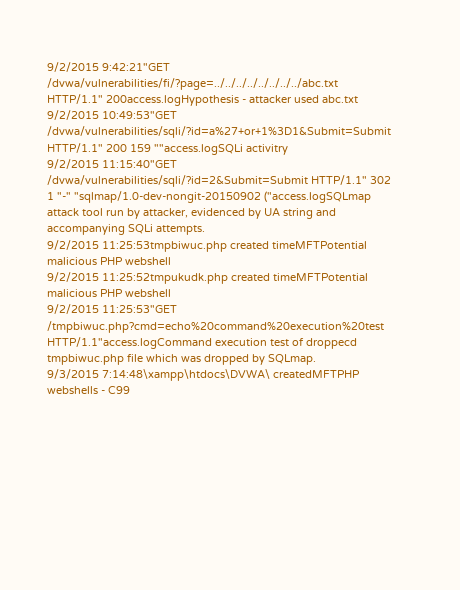9/2/2015 9:42:21"GET /dvwa/vulnerabilities/fi/?page=../../../../../../../../abc.txt HTTP/1.1" 200access.logHypothesis - attacker used abc.txt
9/2/2015 10:49:53"GET /dvwa/vulnerabilities/sqli/?id=a%27+or+1%3D1&Submit=Submit HTTP/1.1" 200 159 ""access.logSQLi activitry
9/2/2015 11:15:40"GET /dvwa/vulnerabilities/sqli/?id=2&Submit=Submit HTTP/1.1" 302 1 "-" "sqlmap/1.0-dev-nongit-20150902 ("access.logSQLmap attack tool run by attacker, evidenced by UA string and accompanying SQLi attempts.
9/2/2015 11:25:53tmpbiwuc.php created timeMFTPotential malicious PHP webshell
9/2/2015 11:25:52tmpukudk.php created timeMFTPotential malicious PHP webshell
9/2/2015 11:25:53"GET /tmpbiwuc.php?cmd=echo%20command%20execution%20test HTTP/1.1"access.logCommand execution test of droppecd tmpbiwuc.php file which was dropped by SQLmap.
9/3/2015 7:14:48\xampp\htdocs\DVWA\ createdMFTPHP webshells - C99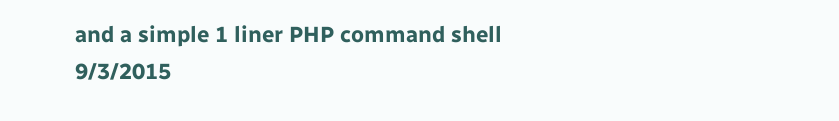and a simple 1 liner PHP command shell
9/3/2015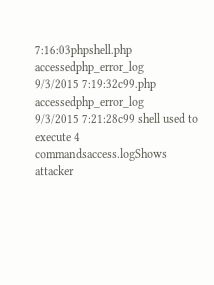7:16:03phpshell.php accessedphp_error_log
9/3/2015 7:19:32c99.php accessedphp_error_log
9/3/2015 7:21:28c99 shell used to execute 4 commandsaccess.logShows attacker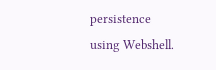persistence using Webshell.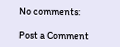No comments:

Post a Comment